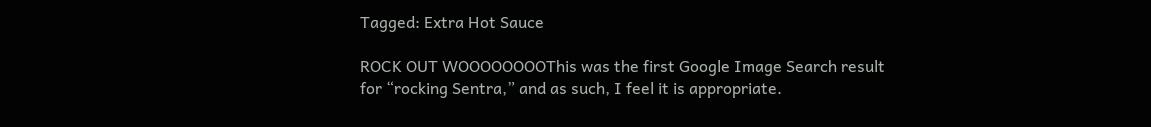Tagged: Extra Hot Sauce

ROCK OUT WOOOOOOOOThis was the first Google Image Search result for “rocking Sentra,” and as such, I feel it is appropriate.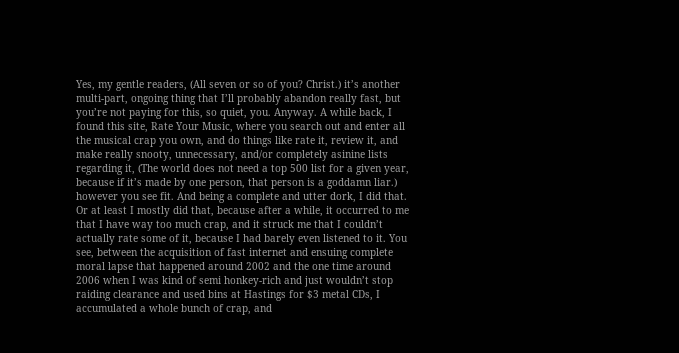Yes, my gentle readers, (All seven or so of you? Christ.) it’s another multi-part, ongoing thing that I’ll probably abandon really fast, but you’re not paying for this, so quiet, you. Anyway. A while back, I found this site, Rate Your Music, where you search out and enter all the musical crap you own, and do things like rate it, review it, and make really snooty, unnecessary, and/or completely asinine lists regarding it, (The world does not need a top 500 list for a given year, because if it’s made by one person, that person is a goddamn liar.) however you see fit. And being a complete and utter dork, I did that. Or at least I mostly did that, because after a while, it occurred to me that I have way too much crap, and it struck me that I couldn’t actually rate some of it, because I had barely even listened to it. You see, between the acquisition of fast internet and ensuing complete moral lapse that happened around 2002 and the one time around 2006 when I was kind of semi honkey-rich and just wouldn’t stop raiding clearance and used bins at Hastings for $3 metal CDs, I accumulated a whole bunch of crap, and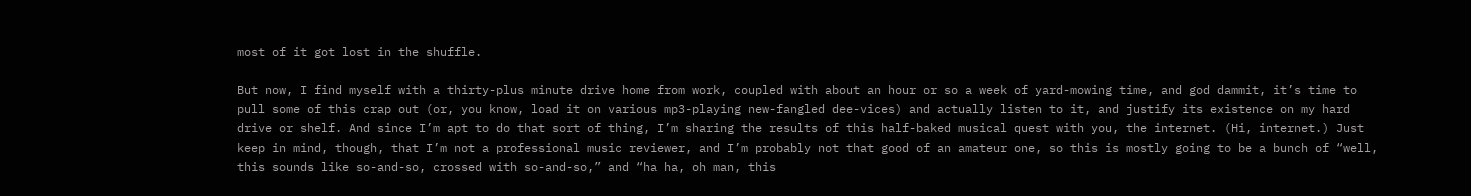most of it got lost in the shuffle.

But now, I find myself with a thirty-plus minute drive home from work, coupled with about an hour or so a week of yard-mowing time, and god dammit, it’s time to pull some of this crap out (or, you know, load it on various mp3-playing new-fangled dee-vices) and actually listen to it, and justify its existence on my hard drive or shelf. And since I’m apt to do that sort of thing, I’m sharing the results of this half-baked musical quest with you, the internet. (Hi, internet.) Just keep in mind, though, that I’m not a professional music reviewer, and I’m probably not that good of an amateur one, so this is mostly going to be a bunch of “well, this sounds like so-and-so, crossed with so-and-so,” and “ha ha, oh man, this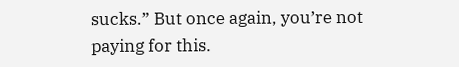sucks.” But once again, you’re not paying for this.